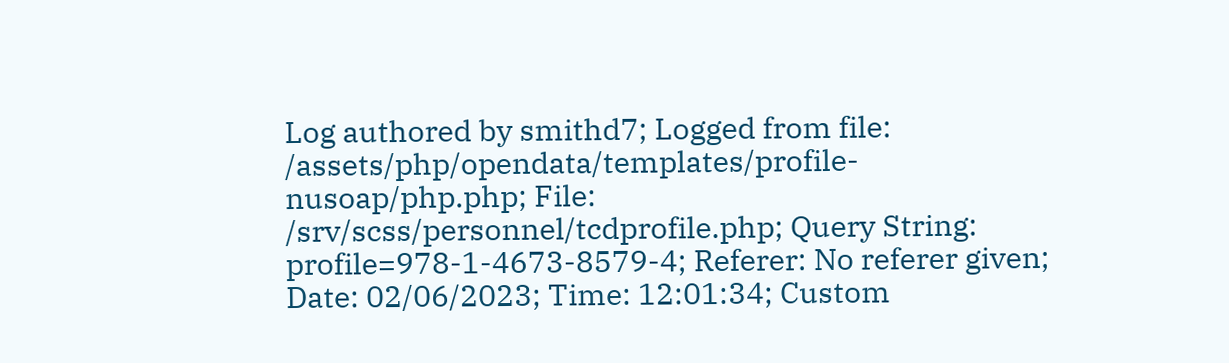Log authored by smithd7; Logged from file: /assets/php/opendata/templates/profile-nusoap/php.php; File: /srv/scss/personnel/tcdprofile.php; Query String: profile=978-1-4673-8579-4; Referer: No referer given; Date: 02/06/2023; Time: 12:01:34; Custom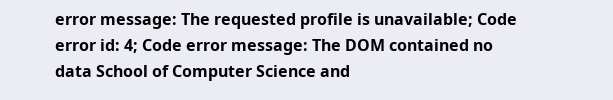error message: The requested profile is unavailable; Code error id: 4; Code error message: The DOM contained no data School of Computer Science and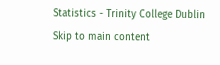Statistics - Trinity College Dublin
Skip to main content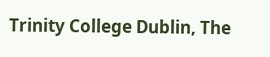Trinity College Dublin, The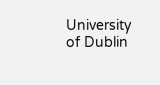University of Dublin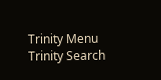Trinity Menu Trinity Search